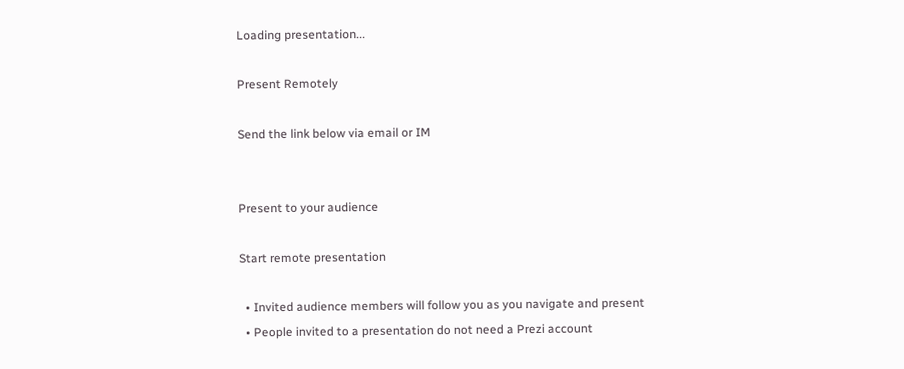Loading presentation...

Present Remotely

Send the link below via email or IM


Present to your audience

Start remote presentation

  • Invited audience members will follow you as you navigate and present
  • People invited to a presentation do not need a Prezi account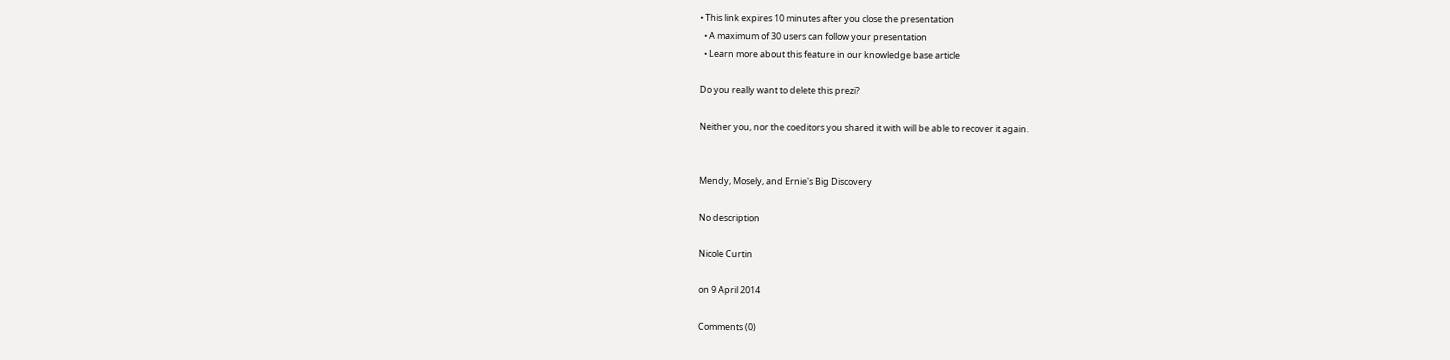• This link expires 10 minutes after you close the presentation
  • A maximum of 30 users can follow your presentation
  • Learn more about this feature in our knowledge base article

Do you really want to delete this prezi?

Neither you, nor the coeditors you shared it with will be able to recover it again.


Mendy, Mosely, and Ernie's Big Discovery

No description

Nicole Curtin

on 9 April 2014

Comments (0)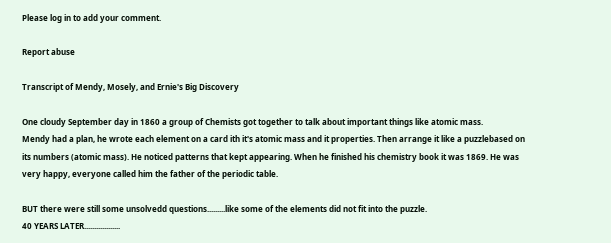Please log in to add your comment.

Report abuse

Transcript of Mendy, Mosely, and Ernie's Big Discovery

One cloudy September day in 1860 a group of Chemists got together to talk about important things like atomic mass.
Mendy had a plan, he wrote each element on a card ith it's atomic mass and it properties. Then arrange it like a puzzlebased on its numbers (atomic mass). He noticed patterns that kept appearing. When he finished his chemistry book it was 1869. He was very happy, everyone called him the father of the periodic table.

BUT there were still some unsolvedd questions.........like some of the elements did not fit into the puzzle.
40 YEARS LATER..................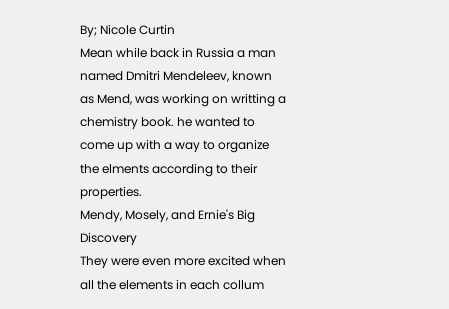By; Nicole Curtin
Mean while back in Russia a man named Dmitri Mendeleev, known as Mend, was working on writting a chemistry book. he wanted to come up with a way to organize the elments according to their properties.
Mendy, Mosely, and Ernie's Big Discovery
They were even more excited when all the elements in each collum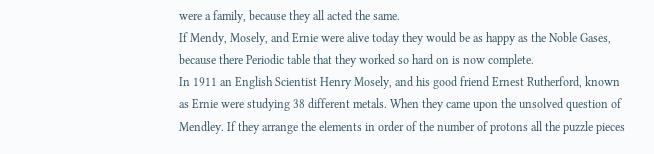were a family, because they all acted the same.
If Mendy, Mosely, and Ernie were alive today they would be as happy as the Noble Gases, because there Periodic table that they worked so hard on is now complete.
In 1911 an English Scientist Henry Mosely, and his good friend Ernest Rutherford, known as Ernie were studying 38 different metals. When they came upon the unsolved question of Mendley. If they arrange the elements in order of the number of protons all the puzzle pieces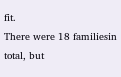fit.
There were 18 familiesin total, but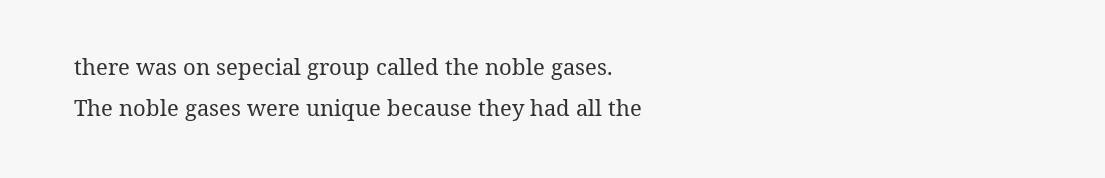there was on sepecial group called the noble gases.
The noble gases were unique because they had all the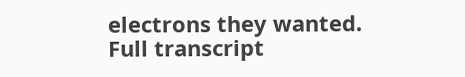electrons they wanted.
Full transcript